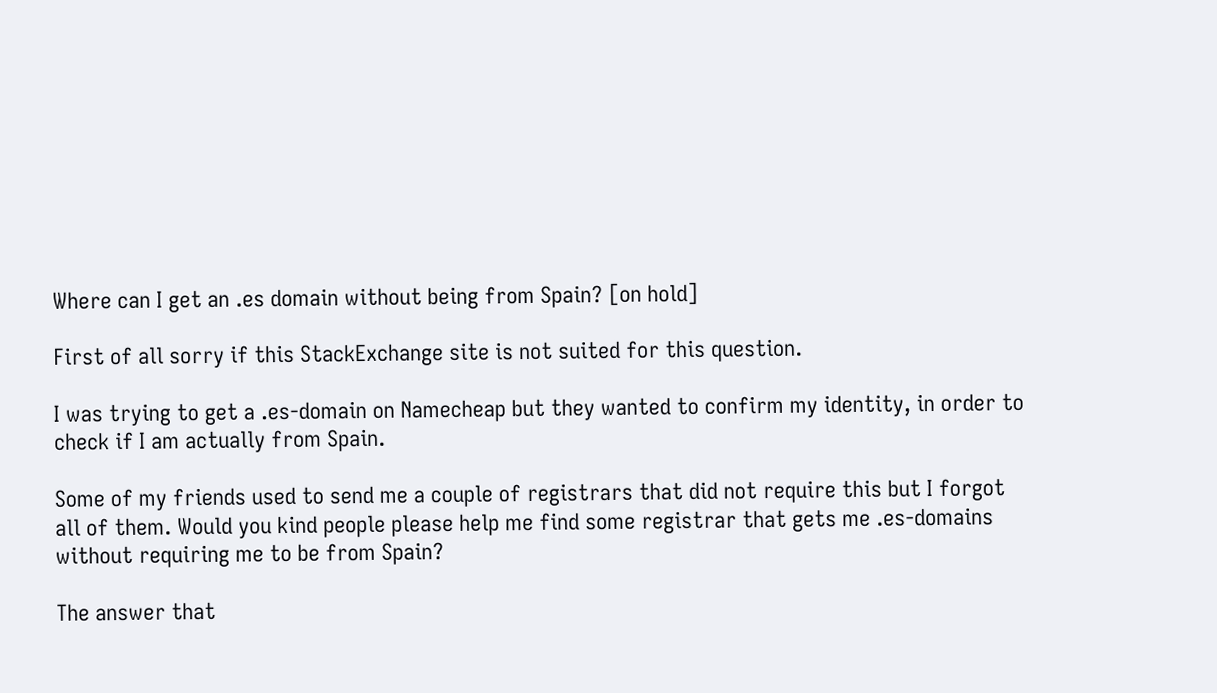Where can I get an .es domain without being from Spain? [on hold]

First of all sorry if this StackExchange site is not suited for this question.

I was trying to get a .es-domain on Namecheap but they wanted to confirm my identity, in order to check if I am actually from Spain.

Some of my friends used to send me a couple of registrars that did not require this but I forgot all of them. Would you kind people please help me find some registrar that gets me .es-domains without requiring me to be from Spain?

The answer that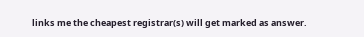links me the cheapest registrar(s) will get marked as answer.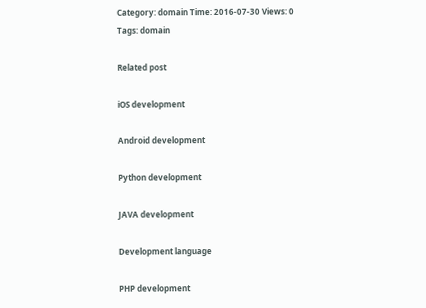Category: domain Time: 2016-07-30 Views: 0
Tags: domain

Related post

iOS development

Android development

Python development

JAVA development

Development language

PHP development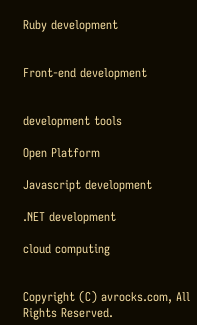Ruby development


Front-end development


development tools

Open Platform

Javascript development

.NET development

cloud computing


Copyright (C) avrocks.com, All Rights Reserved.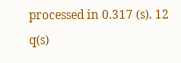processed in 0.317 (s). 12 q(s)